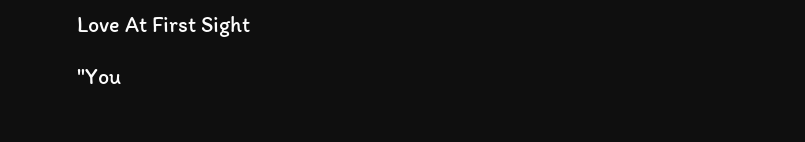Love At First Sight

"You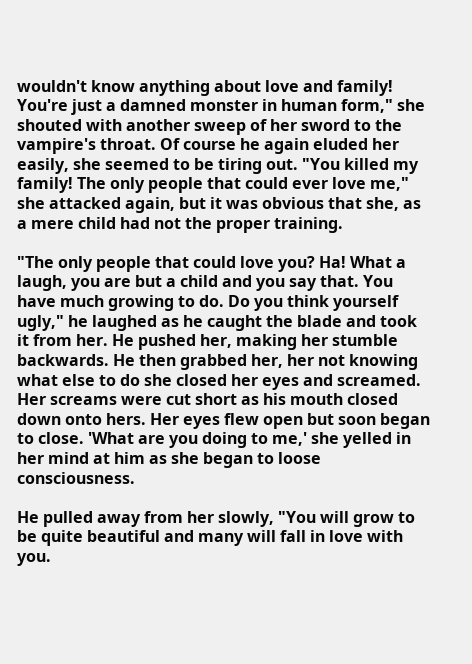wouldn't know anything about love and family! You're just a damned monster in human form," she shouted with another sweep of her sword to the vampire's throat. Of course he again eluded her easily, she seemed to be tiring out. "You killed my family! The only people that could ever love me," she attacked again, but it was obvious that she, as a mere child had not the proper training.

"The only people that could love you? Ha! What a laugh, you are but a child and you say that. You have much growing to do. Do you think yourself ugly," he laughed as he caught the blade and took it from her. He pushed her, making her stumble backwards. He then grabbed her, her not knowing what else to do she closed her eyes and screamed. Her screams were cut short as his mouth closed down onto hers. Her eyes flew open but soon began to close. 'What are you doing to me,' she yelled in her mind at him as she began to loose consciousness.

He pulled away from her slowly, "You will grow to be quite beautiful and many will fall in love with you.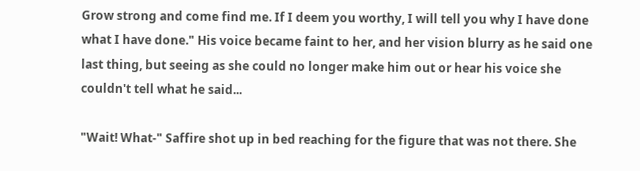Grow strong and come find me. If I deem you worthy, I will tell you why I have done what I have done." His voice became faint to her, and her vision blurry as he said one last thing, but seeing as she could no longer make him out or hear his voice she couldn't tell what he said...

"Wait! What-" Saffire shot up in bed reaching for the figure that was not there. She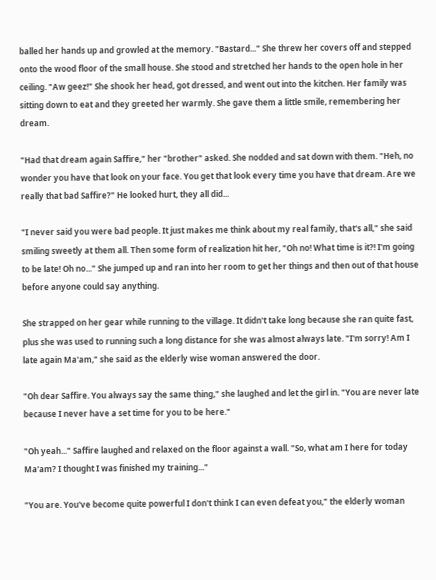balled her hands up and growled at the memory. "Bastard..." She threw her covers off and stepped onto the wood floor of the small house. She stood and stretched her hands to the open hole in her ceiling. "Aw geez!" She shook her head, got dressed, and went out into the kitchen. Her family was sitting down to eat and they greeted her warmly. She gave them a little smile, remembering her dream.

"Had that dream again Saffire," her "brother" asked. She nodded and sat down with them. "Heh, no wonder you have that look on your face. You get that look every time you have that dream. Are we really that bad Saffire?" He looked hurt, they all did...

"I never said you were bad people. It just makes me think about my real family, that's all," she said smiling sweetly at them all. Then some form of realization hit her, "Oh no! What time is it?! I'm going to be late! Oh no..." She jumped up and ran into her room to get her things and then out of that house before anyone could say anything.

She strapped on her gear while running to the village. It didn't take long because she ran quite fast, plus she was used to running such a long distance for she was almost always late. "I'm sorry! Am I late again Ma'am," she said as the elderly wise woman answered the door.

"Oh dear Saffire. You always say the same thing," she laughed and let the girl in. "You are never late because I never have a set time for you to be here."

"Oh yeah..." Saffire laughed and relaxed on the floor against a wall. "So, what am I here for today Ma'am? I thought I was finished my training..."

"You are. You've become quite powerful I don't think I can even defeat you," the elderly woman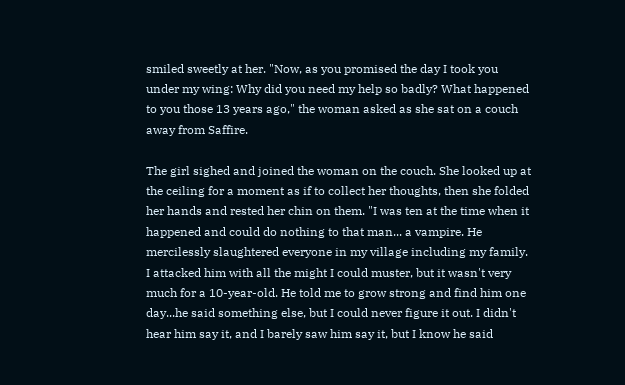smiled sweetly at her. "Now, as you promised the day I took you under my wing: Why did you need my help so badly? What happened to you those 13 years ago," the woman asked as she sat on a couch away from Saffire.

The girl sighed and joined the woman on the couch. She looked up at the ceiling for a moment as if to collect her thoughts, then she folded her hands and rested her chin on them. "I was ten at the time when it happened and could do nothing to that man... a vampire. He mercilessly slaughtered everyone in my village including my family. I attacked him with all the might I could muster, but it wasn't very much for a 10-year-old. He told me to grow strong and find him one day...he said something else, but I could never figure it out. I didn't hear him say it, and I barely saw him say it, but I know he said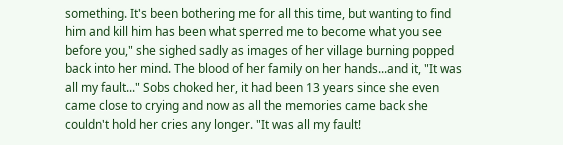something. It's been bothering me for all this time, but wanting to find him and kill him has been what sperred me to become what you see before you," she sighed sadly as images of her village burning popped back into her mind. The blood of her family on her hands...and it, "It was all my fault..." Sobs choked her, it had been 13 years since she even came close to crying and now as all the memories came back she couldn't hold her cries any longer. "It was all my fault!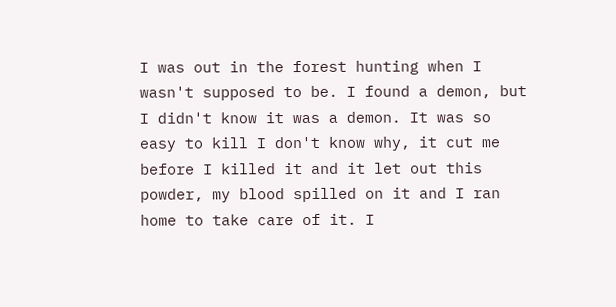I was out in the forest hunting when I wasn't supposed to be. I found a demon, but I didn't know it was a demon. It was so easy to kill I don't know why, it cut me before I killed it and it let out this powder, my blood spilled on it and I ran home to take care of it. I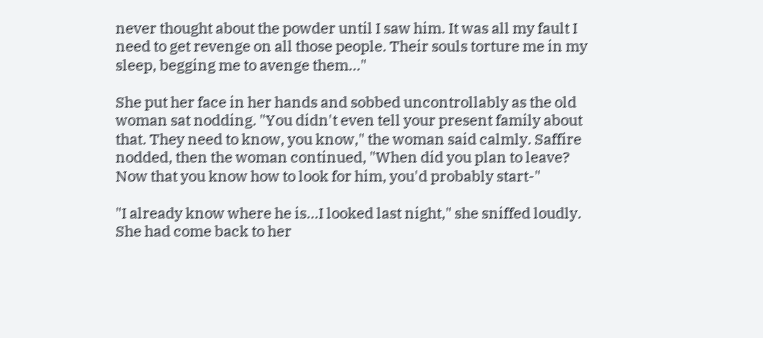never thought about the powder until I saw him. It was all my fault I need to get revenge on all those people. Their souls torture me in my sleep, begging me to avenge them..."

She put her face in her hands and sobbed uncontrollably as the old woman sat nodding. "You didn't even tell your present family about that. They need to know, you know," the woman said calmly. Saffire nodded, then the woman continued, "When did you plan to leave? Now that you know how to look for him, you'd probably start-"

"I already know where he is...I looked last night," she sniffed loudly. She had come back to her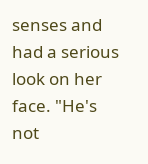senses and had a serious look on her face. "He's not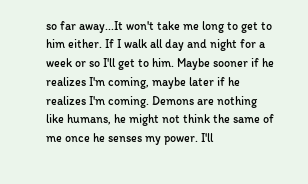so far away...It won't take me long to get to him either. If I walk all day and night for a week or so I'll get to him. Maybe sooner if he realizes I'm coming, maybe later if he realizes I'm coming. Demons are nothing like humans, he might not think the same of me once he senses my power. I'll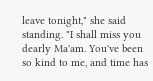leave tonight," she said standing. "I shall miss you dearly Ma'am. You've been so kind to me, and time has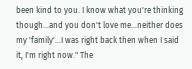been kind to you. I know what you're thinking though...and you don't love me...neither does my 'family'...I was right back then when I said it, I'm right now." The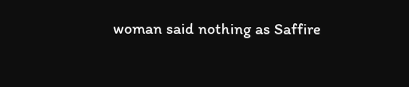woman said nothing as Saffire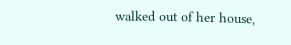walked out of her house,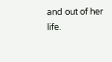and out of her life.